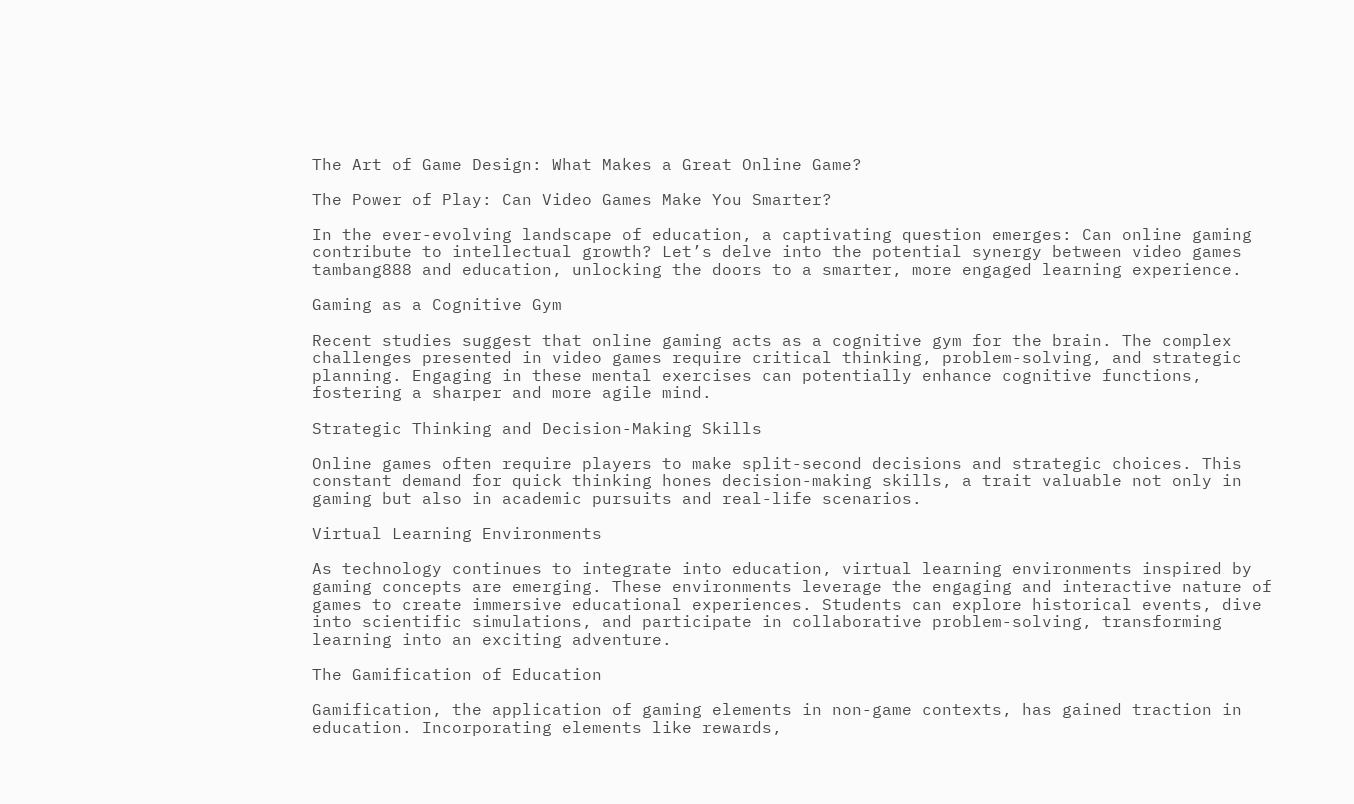The Art of Game Design: What Makes a Great Online Game?

The Power of Play: Can Video Games Make You Smarter?

In the ever-evolving landscape of education, a captivating question emerges: Can online gaming contribute to intellectual growth? Let’s delve into the potential synergy between video games tambang888 and education, unlocking the doors to a smarter, more engaged learning experience.

Gaming as a Cognitive Gym

Recent studies suggest that online gaming acts as a cognitive gym for the brain. The complex challenges presented in video games require critical thinking, problem-solving, and strategic planning. Engaging in these mental exercises can potentially enhance cognitive functions, fostering a sharper and more agile mind.

Strategic Thinking and Decision-Making Skills

Online games often require players to make split-second decisions and strategic choices. This constant demand for quick thinking hones decision-making skills, a trait valuable not only in gaming but also in academic pursuits and real-life scenarios.

Virtual Learning Environments

As technology continues to integrate into education, virtual learning environments inspired by gaming concepts are emerging. These environments leverage the engaging and interactive nature of games to create immersive educational experiences. Students can explore historical events, dive into scientific simulations, and participate in collaborative problem-solving, transforming learning into an exciting adventure.

The Gamification of Education

Gamification, the application of gaming elements in non-game contexts, has gained traction in education. Incorporating elements like rewards,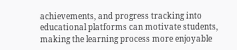achievements, and progress tracking into educational platforms can motivate students, making the learning process more enjoyable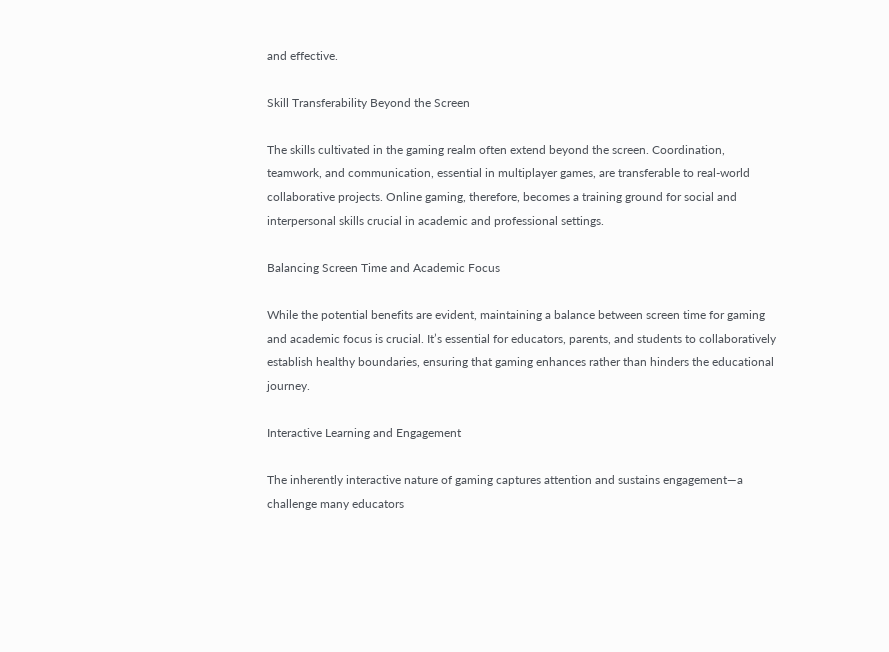and effective.

Skill Transferability Beyond the Screen

The skills cultivated in the gaming realm often extend beyond the screen. Coordination, teamwork, and communication, essential in multiplayer games, are transferable to real-world collaborative projects. Online gaming, therefore, becomes a training ground for social and interpersonal skills crucial in academic and professional settings.

Balancing Screen Time and Academic Focus

While the potential benefits are evident, maintaining a balance between screen time for gaming and academic focus is crucial. It’s essential for educators, parents, and students to collaboratively establish healthy boundaries, ensuring that gaming enhances rather than hinders the educational journey.

Interactive Learning and Engagement

The inherently interactive nature of gaming captures attention and sustains engagement—a challenge many educators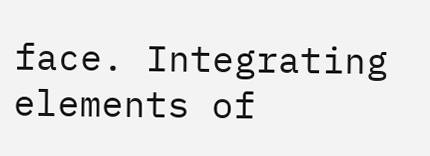face. Integrating elements of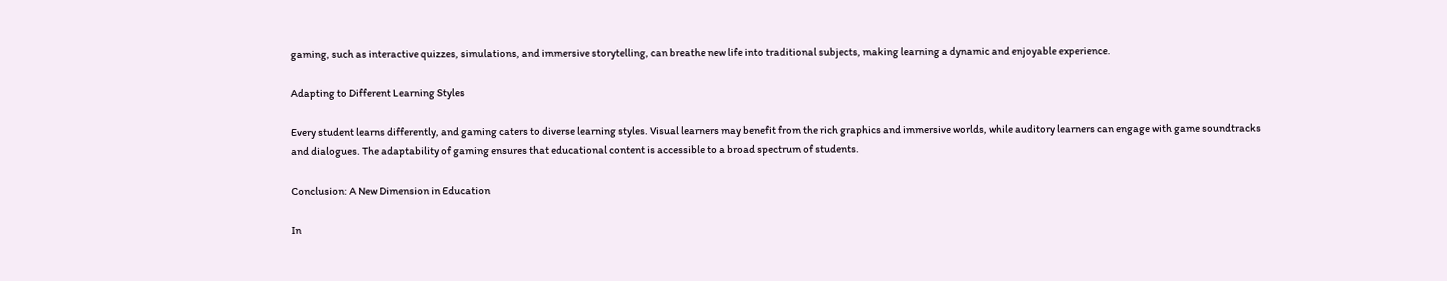gaming, such as interactive quizzes, simulations, and immersive storytelling, can breathe new life into traditional subjects, making learning a dynamic and enjoyable experience.

Adapting to Different Learning Styles

Every student learns differently, and gaming caters to diverse learning styles. Visual learners may benefit from the rich graphics and immersive worlds, while auditory learners can engage with game soundtracks and dialogues. The adaptability of gaming ensures that educational content is accessible to a broad spectrum of students.

Conclusion: A New Dimension in Education

In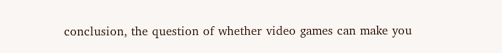conclusion, the question of whether video games can make you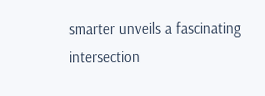smarter unveils a fascinating intersection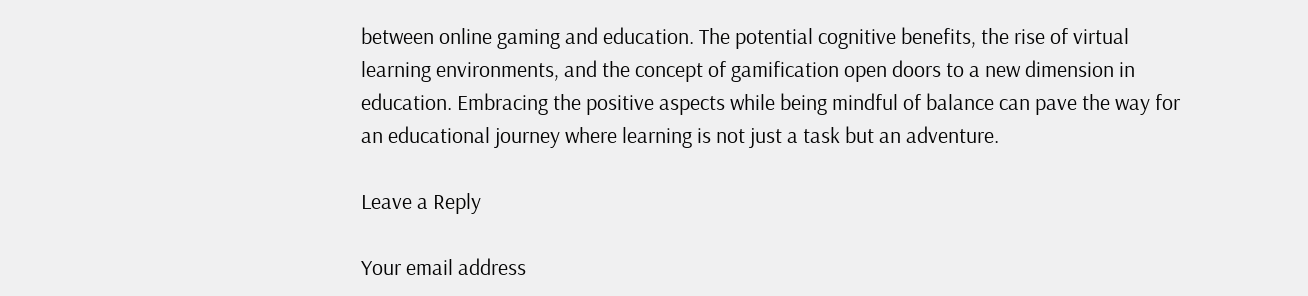between online gaming and education. The potential cognitive benefits, the rise of virtual learning environments, and the concept of gamification open doors to a new dimension in education. Embracing the positive aspects while being mindful of balance can pave the way for an educational journey where learning is not just a task but an adventure.

Leave a Reply

Your email address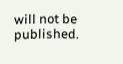will not be published.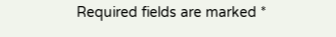Required fields are marked *